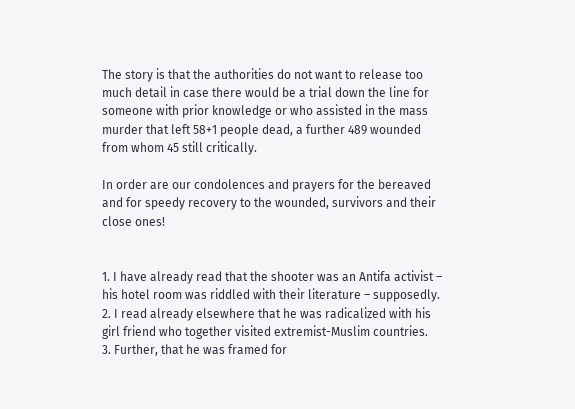The story is that the authorities do not want to release too much detail in case there would be a trial down the line for someone with prior knowledge or who assisted in the mass murder that left 58+1 people dead, a further 489 wounded from whom 45 still critically.

In order are our condolences and prayers for the bereaved and for speedy recovery to the wounded, survivors and their close ones!


1. I have already read that the shooter was an Antifa activist – his hotel room was riddled with their literature – supposedly.
2. I read already elsewhere that he was radicalized with his girl friend who together visited extremist-Muslim countries.
3. Further, that he was framed for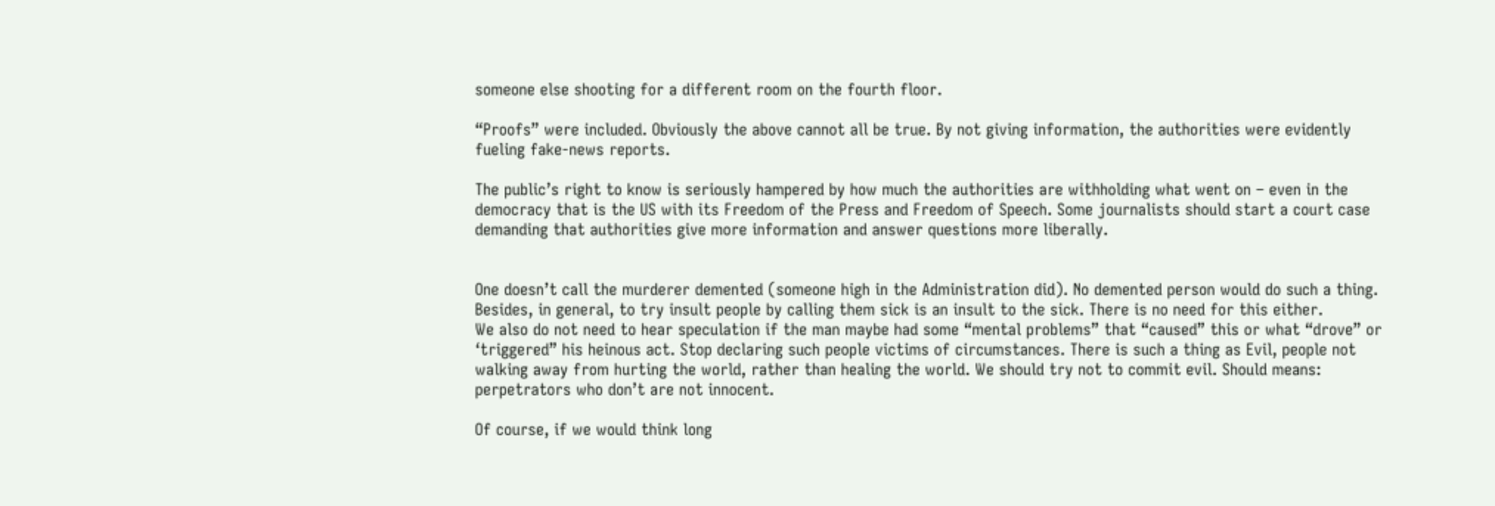someone else shooting for a different room on the fourth floor.

“Proofs” were included. Obviously the above cannot all be true. By not giving information, the authorities were evidently fueling fake-news reports.

The public’s right to know is seriously hampered by how much the authorities are withholding what went on – even in the democracy that is the US with its Freedom of the Press and Freedom of Speech. Some journalists should start a court case demanding that authorities give more information and answer questions more liberally.


One doesn’t call the murderer demented (someone high in the Administration did). No demented person would do such a thing.
Besides, in general, to try insult people by calling them sick is an insult to the sick. There is no need for this either.
We also do not need to hear speculation if the man maybe had some “mental problems” that “caused” this or what “drove” or ‘triggered” his heinous act. Stop declaring such people victims of circumstances. There is such a thing as Evil, people not walking away from hurting the world, rather than healing the world. We should try not to commit evil. Should means: perpetrators who don’t are not innocent.

Of course, if we would think long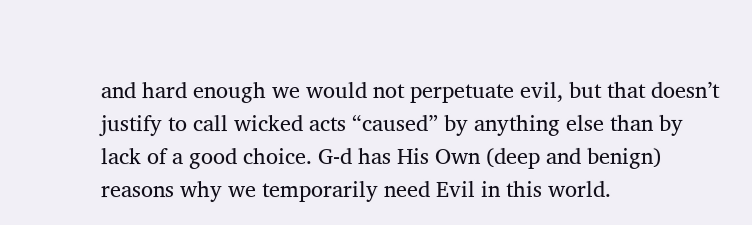and hard enough we would not perpetuate evil, but that doesn’t justify to call wicked acts “caused” by anything else than by lack of a good choice. G-d has His Own (deep and benign) reasons why we temporarily need Evil in this world.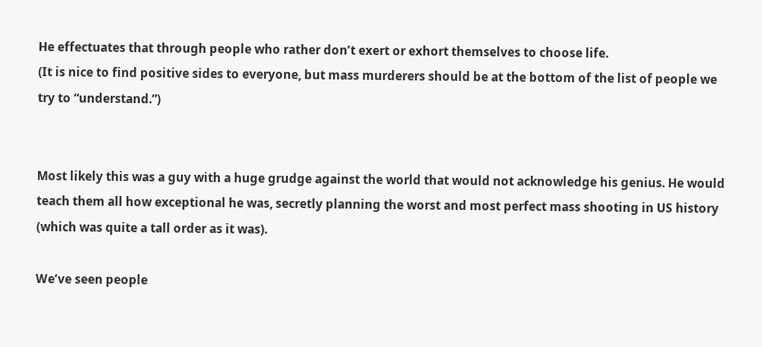He effectuates that through people who rather don’t exert or exhort themselves to choose life.
(It is nice to find positive sides to everyone, but mass murderers should be at the bottom of the list of people we try to “understand.”)


Most likely this was a guy with a huge grudge against the world that would not acknowledge his genius. He would teach them all how exceptional he was, secretly planning the worst and most perfect mass shooting in US history (which was quite a tall order as it was).

We’ve seen people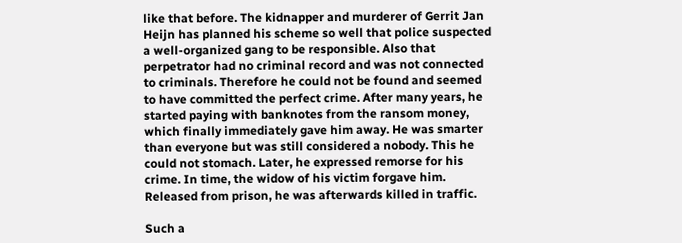like that before. The kidnapper and murderer of Gerrit Jan Heijn has planned his scheme so well that police suspected a well-organized gang to be responsible. Also that perpetrator had no criminal record and was not connected to criminals. Therefore he could not be found and seemed to have committed the perfect crime. After many years, he started paying with banknotes from the ransom money, which finally immediately gave him away. He was smarter than everyone but was still considered a nobody. This he could not stomach. Later, he expressed remorse for his crime. In time, the widow of his victim forgave him. Released from prison, he was afterwards killed in traffic.

Such a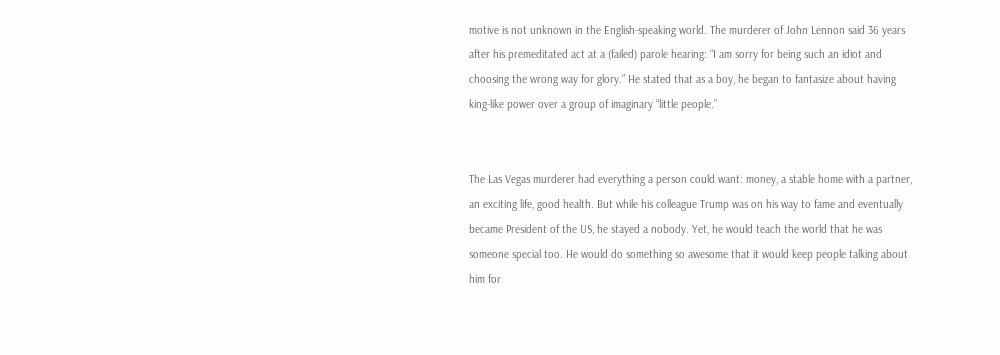motive is not unknown in the English-speaking world. The murderer of John Lennon said 36 years after his premeditated act at a (failed) parole hearing: “I am sorry for being such an idiot and choosing the wrong way for glory.” He stated that as a boy, he began to fantasize about having king-like power over a group of imaginary “little people.”


The Las Vegas murderer had everything a person could want: money, a stable home with a partner, an exciting life, good health. But while his colleague Trump was on his way to fame and eventually became President of the US, he stayed a nobody. Yet, he would teach the world that he was someone special too. He would do something so awesome that it would keep people talking about him for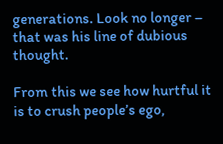generations. Look no longer – that was his line of dubious thought.

From this we see how hurtful it is to crush people’s ego,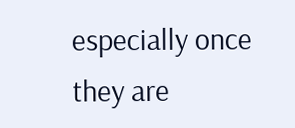especially once they are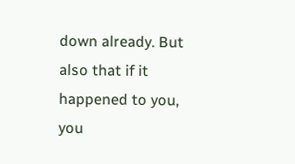down already. But also that if it happened to you, you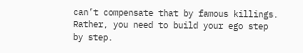can’t compensate that by famous killings. Rather, you need to build your ego step by step.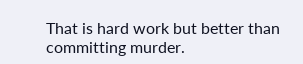That is hard work but better than committing murder.